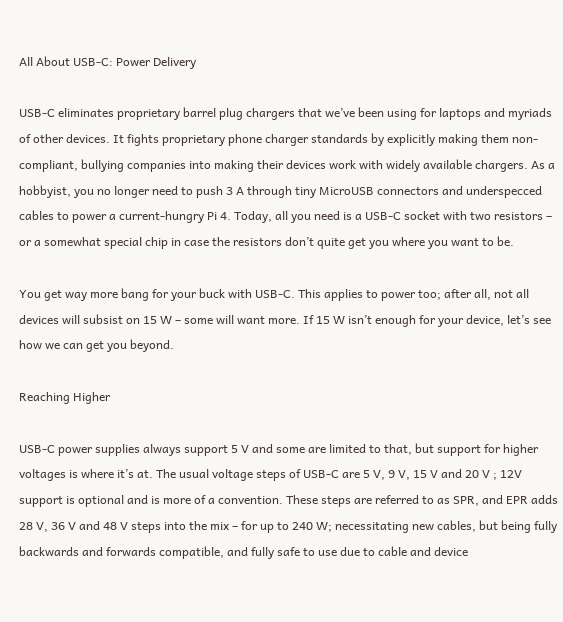All About USB-C: Power Delivery

USB-C eliminates proprietary barrel plug chargers that we’ve been using for laptops and myriads of other devices. It fights proprietary phone charger standards by explicitly making them non-compliant, bullying companies into making their devices work with widely available chargers. As a hobbyist, you no longer need to push 3 A through tiny MicroUSB connectors and underspecced cables to power a current-hungry Pi 4. Today, all you need is a USB-C socket with two resistors – or a somewhat special chip in case the resistors don’t quite get you where you want to be.

You get way more bang for your buck with USB-C. This applies to power too; after all, not all devices will subsist on 15 W – some will want more. If 15 W isn’t enough for your device, let’s see how we can get you beyond.

Reaching Higher

USB-C power supplies always support 5 V and some are limited to that, but support for higher voltages is where it’s at. The usual voltage steps of USB-C are 5 V, 9 V, 15 V and 20 V ; 12V support is optional and is more of a convention. These steps are referred to as SPR, and EPR adds 28 V, 36 V and 48 V steps into the mix – for up to 240 W; necessitating new cables, but being fully backwards and forwards compatible, and fully safe to use due to cable and device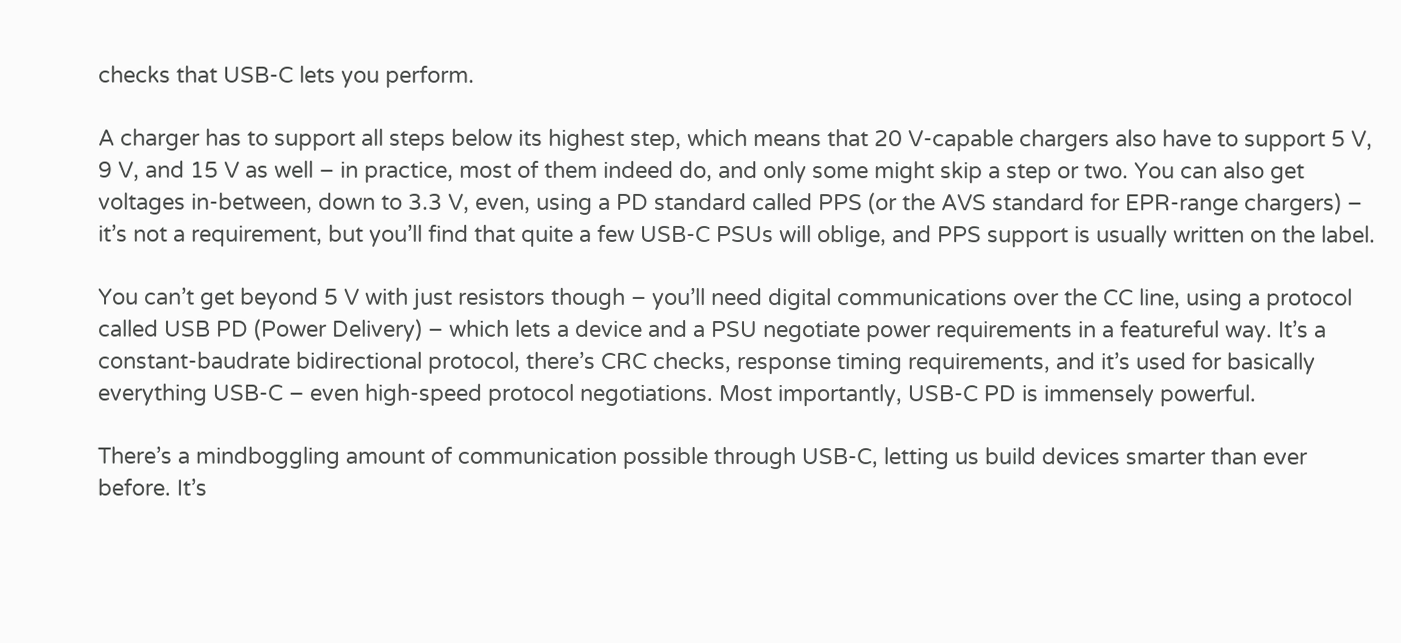checks that USB-C lets you perform.

A charger has to support all steps below its highest step, which means that 20 V-capable chargers also have to support 5 V, 9 V, and 15 V as well – in practice, most of them indeed do, and only some might skip a step or two. You can also get voltages in-between, down to 3.3 V, even, using a PD standard called PPS (or the AVS standard for EPR-range chargers) – it’s not a requirement, but you’ll find that quite a few USB-C PSUs will oblige, and PPS support is usually written on the label.

You can’t get beyond 5 V with just resistors though – you’ll need digital communications over the CC line, using a protocol called USB PD (Power Delivery) – which lets a device and a PSU negotiate power requirements in a featureful way. It’s a constant-baudrate bidirectional protocol, there’s CRC checks, response timing requirements, and it’s used for basically everything USB-C – even high-speed protocol negotiations. Most importantly, USB-C PD is immensely powerful.

There’s a mindboggling amount of communication possible through USB-C, letting us build devices smarter than ever before. It’s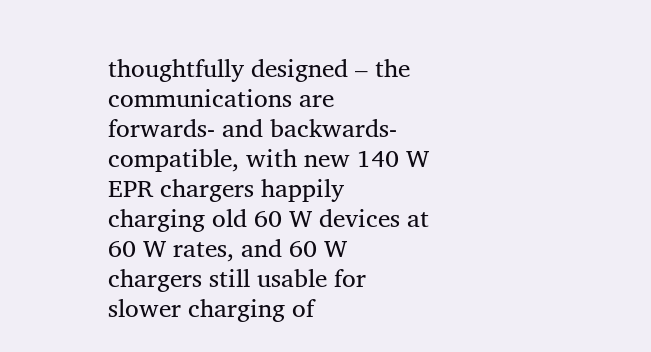thoughtfully designed – the communications are forwards- and backwards-compatible, with new 140 W EPR chargers happily charging old 60 W devices at 60 W rates, and 60 W chargers still usable for slower charging of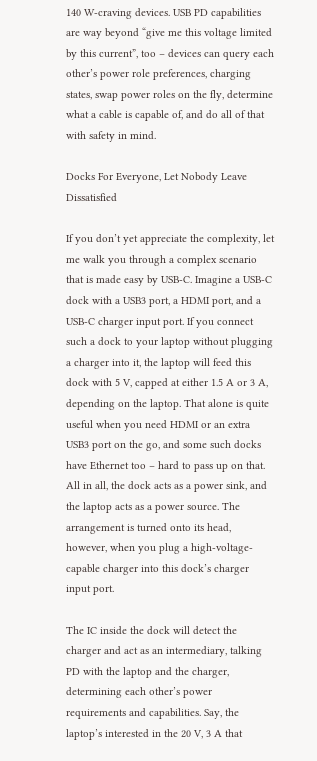140 W-craving devices. USB PD capabilities are way beyond “give me this voltage limited by this current”, too – devices can query each other’s power role preferences, charging states, swap power roles on the fly, determine what a cable is capable of, and do all of that with safety in mind.

Docks For Everyone, Let Nobody Leave Dissatisfied

If you don’t yet appreciate the complexity, let me walk you through a complex scenario that is made easy by USB-C. Imagine a USB-C dock with a USB3 port, a HDMI port, and a USB-C charger input port. If you connect such a dock to your laptop without plugging a charger into it, the laptop will feed this dock with 5 V, capped at either 1.5 A or 3 A, depending on the laptop. That alone is quite useful when you need HDMI or an extra USB3 port on the go, and some such docks have Ethernet too – hard to pass up on that. All in all, the dock acts as a power sink, and the laptop acts as a power source. The arrangement is turned onto its head, however, when you plug a high-voltage-capable charger into this dock’s charger input port.

The IC inside the dock will detect the charger and act as an intermediary, talking PD with the laptop and the charger, determining each other’s power requirements and capabilities. Say, the laptop’s interested in the 20 V, 3 A that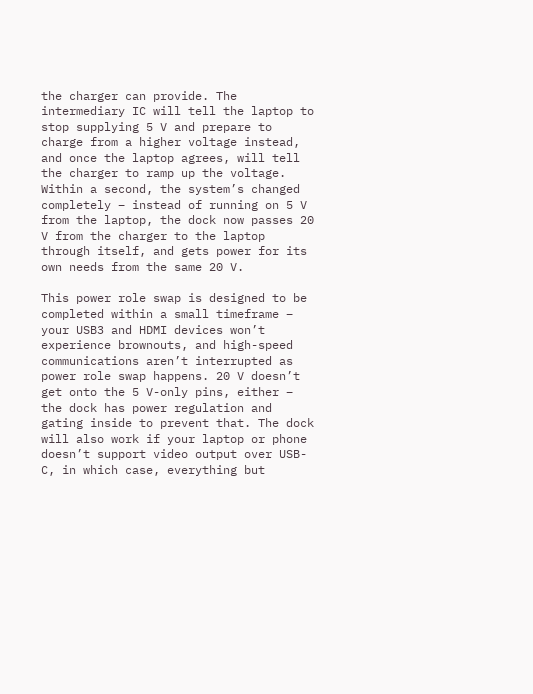the charger can provide. The intermediary IC will tell the laptop to stop supplying 5 V and prepare to charge from a higher voltage instead, and once the laptop agrees, will tell the charger to ramp up the voltage. Within a second, the system’s changed completely – instead of running on 5 V from the laptop, the dock now passes 20 V from the charger to the laptop through itself, and gets power for its own needs from the same 20 V.

This power role swap is designed to be completed within a small timeframe – your USB3 and HDMI devices won’t experience brownouts, and high-speed communications aren’t interrupted as power role swap happens. 20 V doesn’t get onto the 5 V-only pins, either – the dock has power regulation and gating inside to prevent that. The dock will also work if your laptop or phone doesn’t support video output over USB-C, in which case, everything but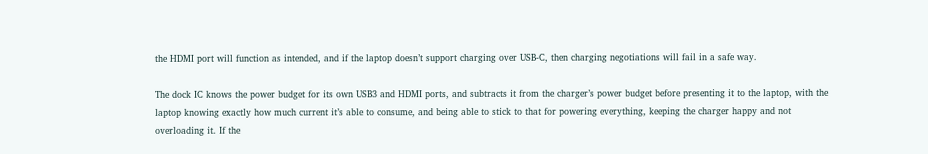the HDMI port will function as intended, and if the laptop doesn’t support charging over USB-C, then charging negotiations will fail in a safe way.

The dock IC knows the power budget for its own USB3 and HDMI ports, and subtracts it from the charger’s power budget before presenting it to the laptop, with the laptop knowing exactly how much current it’s able to consume, and being able to stick to that for powering everything, keeping the charger happy and not overloading it. If the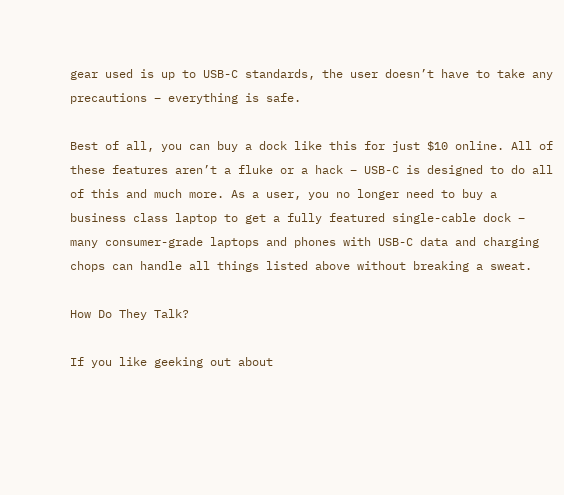gear used is up to USB-C standards, the user doesn’t have to take any precautions – everything is safe.

Best of all, you can buy a dock like this for just $10 online. All of these features aren’t a fluke or a hack – USB-C is designed to do all of this and much more. As a user, you no longer need to buy a business class laptop to get a fully featured single-cable dock – many consumer-grade laptops and phones with USB-C data and charging chops can handle all things listed above without breaking a sweat.

How Do They Talk?

If you like geeking out about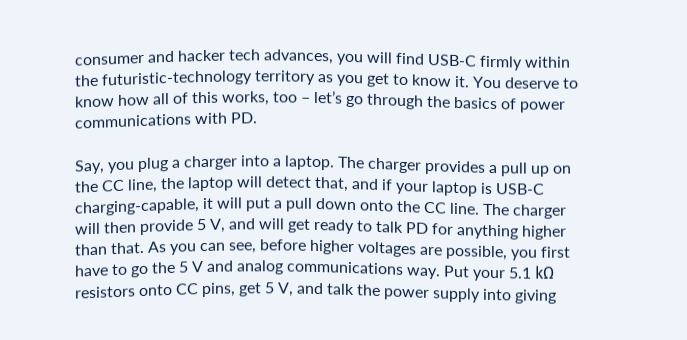consumer and hacker tech advances, you will find USB-C firmly within the futuristic-technology territory as you get to know it. You deserve to know how all of this works, too – let’s go through the basics of power communications with PD.

Say, you plug a charger into a laptop. The charger provides a pull up on the CC line, the laptop will detect that, and if your laptop is USB-C charging-capable, it will put a pull down onto the CC line. The charger will then provide 5 V, and will get ready to talk PD for anything higher than that. As you can see, before higher voltages are possible, you first have to go the 5 V and analog communications way. Put your 5.1 kΩ resistors onto CC pins, get 5 V, and talk the power supply into giving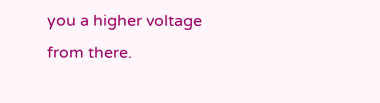you a higher voltage from there.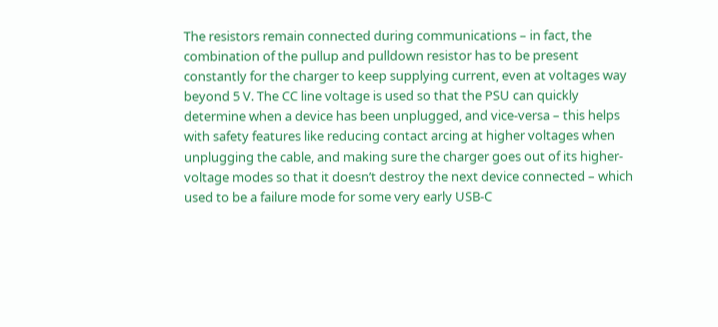The resistors remain connected during communications – in fact, the combination of the pullup and pulldown resistor has to be present constantly for the charger to keep supplying current, even at voltages way beyond 5 V. The CC line voltage is used so that the PSU can quickly determine when a device has been unplugged, and vice-versa – this helps with safety features like reducing contact arcing at higher voltages when unplugging the cable, and making sure the charger goes out of its higher-voltage modes so that it doesn’t destroy the next device connected – which used to be a failure mode for some very early USB-C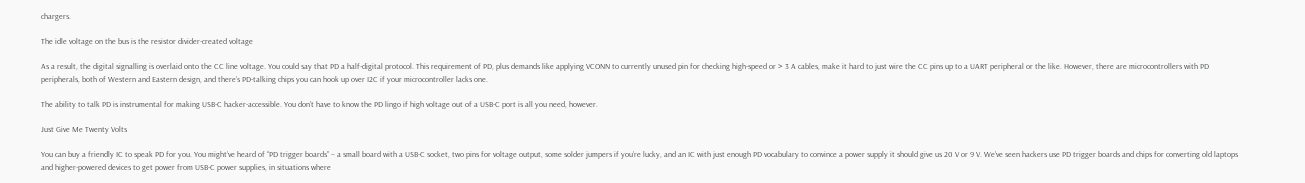chargers.

The idle voltage on the bus is the resistor divider-created voltage

As a result, the digital signalling is overlaid onto the CC line voltage. You could say that PD a half-digital protocol. This requirement of PD, plus demands like applying VCONN to currently unused pin for checking high-speed or > 3 A cables, make it hard to just wire the CC pins up to a UART peripheral or the like. However, there are microcontrollers with PD peripherals, both of Western and Eastern design, and there’s PD-talking chips you can hook up over I2C if your microcontroller lacks one.

The ability to talk PD is instrumental for making USB-C hacker-accessible. You don’t have to know the PD lingo if high voltage out of a USB-C port is all you need, however.

Just Give Me Twenty Volts

You can buy a friendly IC to speak PD for you. You might’ve heard of “PD trigger boards” – a small board with a USB-C socket, two pins for voltage output, some solder jumpers if you’re lucky, and an IC with just enough PD vocabulary to convince a power supply it should give us 20 V or 9 V. We’ve seen hackers use PD trigger boards and chips for converting old laptops and higher-powered devices to get power from USB-C power supplies, in situations where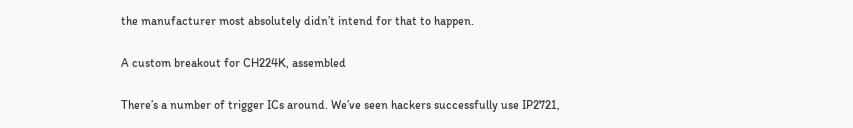the manufacturer most absolutely didn’t intend for that to happen.

A custom breakout for CH224K, assembled

There’s a number of trigger ICs around. We’ve seen hackers successfully use IP2721,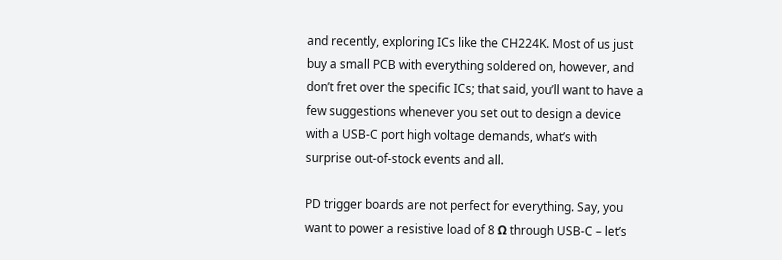and recently, exploring ICs like the CH224K. Most of us just buy a small PCB with everything soldered on, however, and don’t fret over the specific ICs; that said, you’ll want to have a few suggestions whenever you set out to design a device with a USB-C port high voltage demands, what’s with surprise out-of-stock events and all.

PD trigger boards are not perfect for everything. Say, you want to power a resistive load of 8 Ω through USB-C – let’s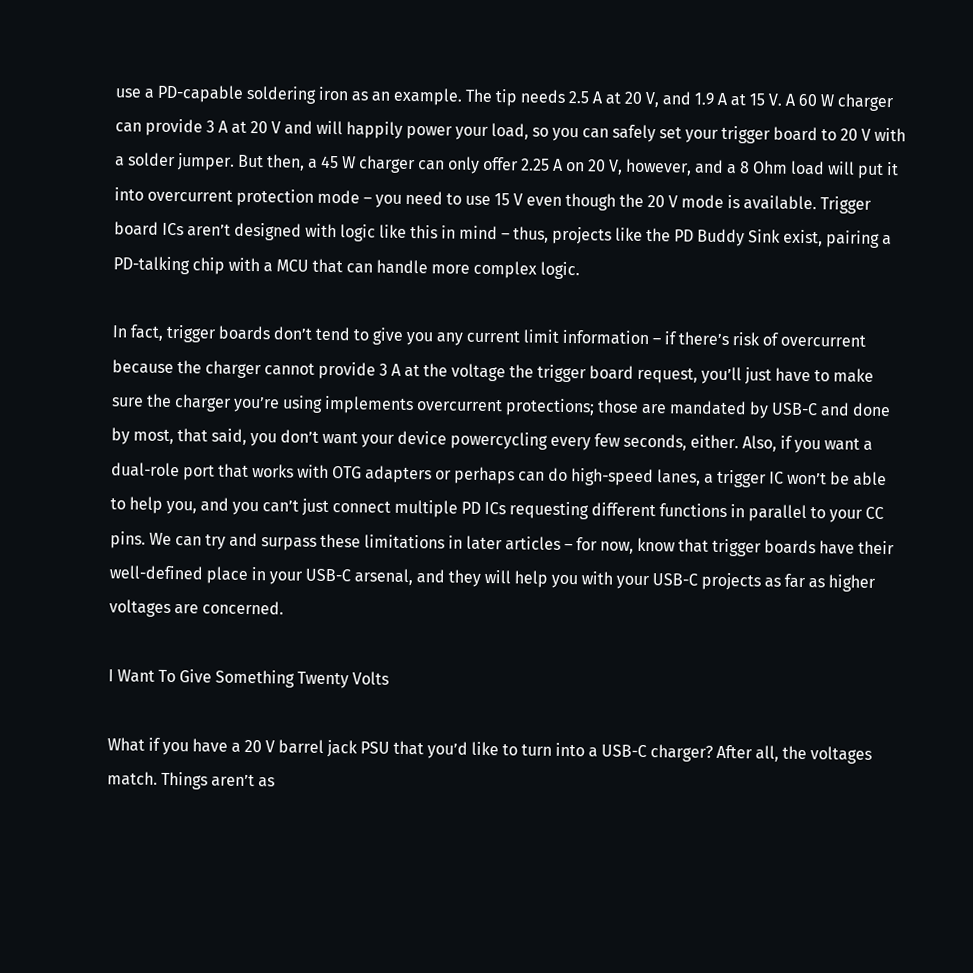use a PD-capable soldering iron as an example. The tip needs 2.5 A at 20 V, and 1.9 A at 15 V. A 60 W charger can provide 3 A at 20 V and will happily power your load, so you can safely set your trigger board to 20 V with a solder jumper. But then, a 45 W charger can only offer 2.25 A on 20 V, however, and a 8 Ohm load will put it into overcurrent protection mode – you need to use 15 V even though the 20 V mode is available. Trigger board ICs aren’t designed with logic like this in mind – thus, projects like the PD Buddy Sink exist, pairing a PD-talking chip with a MCU that can handle more complex logic.

In fact, trigger boards don’t tend to give you any current limit information – if there’s risk of overcurrent because the charger cannot provide 3 A at the voltage the trigger board request, you’ll just have to make sure the charger you’re using implements overcurrent protections; those are mandated by USB-C and done by most, that said, you don’t want your device powercycling every few seconds, either. Also, if you want a dual-role port that works with OTG adapters or perhaps can do high-speed lanes, a trigger IC won’t be able to help you, and you can’t just connect multiple PD ICs requesting different functions in parallel to your CC pins. We can try and surpass these limitations in later articles – for now, know that trigger boards have their well-defined place in your USB-C arsenal, and they will help you with your USB-C projects as far as higher voltages are concerned.

I Want To Give Something Twenty Volts

What if you have a 20 V barrel jack PSU that you’d like to turn into a USB-C charger? After all, the voltages match. Things aren’t as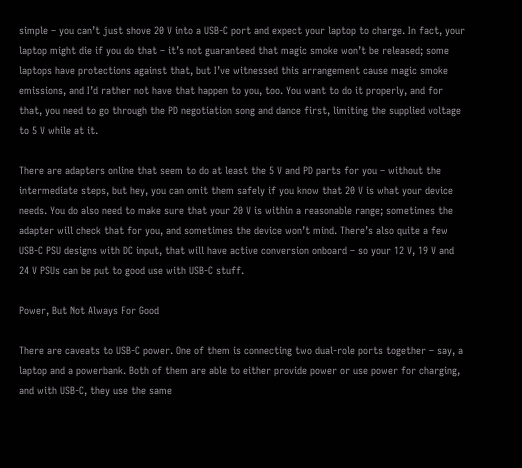simple – you can’t just shove 20 V into a USB-C port and expect your laptop to charge. In fact, your laptop might die if you do that – it’s not guaranteed that magic smoke won’t be released; some laptops have protections against that, but I’ve witnessed this arrangement cause magic smoke emissions, and I’d rather not have that happen to you, too. You want to do it properly, and for that, you need to go through the PD negotiation song and dance first, limiting the supplied voltage to 5 V while at it.

There are adapters online that seem to do at least the 5 V and PD parts for you – without the intermediate steps, but hey, you can omit them safely if you know that 20 V is what your device needs. You do also need to make sure that your 20 V is within a reasonable range; sometimes the adapter will check that for you, and sometimes the device won’t mind. There’s also quite a few USB-C PSU designs with DC input, that will have active conversion onboard – so your 12 V, 19 V and 24 V PSUs can be put to good use with USB-C stuff.

Power, But Not Always For Good

There are caveats to USB-C power. One of them is connecting two dual-role ports together – say, a laptop and a powerbank. Both of them are able to either provide power or use power for charging, and with USB-C, they use the same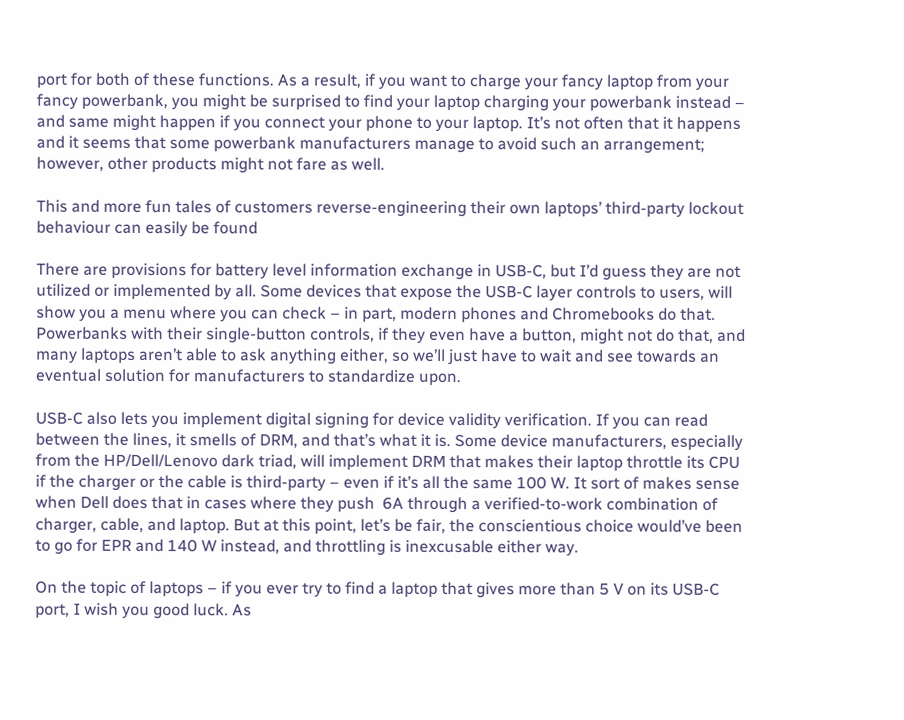port for both of these functions. As a result, if you want to charge your fancy laptop from your fancy powerbank, you might be surprised to find your laptop charging your powerbank instead – and same might happen if you connect your phone to your laptop. It’s not often that it happens and it seems that some powerbank manufacturers manage to avoid such an arrangement; however, other products might not fare as well.

This and more fun tales of customers reverse-engineering their own laptops’ third-party lockout behaviour can easily be found

There are provisions for battery level information exchange in USB-C, but I’d guess they are not utilized or implemented by all. Some devices that expose the USB-C layer controls to users, will show you a menu where you can check – in part, modern phones and Chromebooks do that. Powerbanks with their single-button controls, if they even have a button, might not do that, and many laptops aren’t able to ask anything either, so we’ll just have to wait and see towards an eventual solution for manufacturers to standardize upon.

USB-C also lets you implement digital signing for device validity verification. If you can read between the lines, it smells of DRM, and that’s what it is. Some device manufacturers, especially from the HP/Dell/Lenovo dark triad, will implement DRM that makes their laptop throttle its CPU if the charger or the cable is third-party – even if it’s all the same 100 W. It sort of makes sense when Dell does that in cases where they push  6A through a verified-to-work combination of charger, cable, and laptop. But at this point, let’s be fair, the conscientious choice would’ve been to go for EPR and 140 W instead, and throttling is inexcusable either way.

On the topic of laptops – if you ever try to find a laptop that gives more than 5 V on its USB-C port, I wish you good luck. As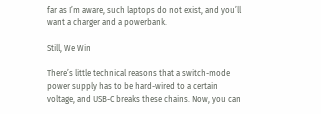far as I’m aware, such laptops do not exist, and you’ll want a charger and a powerbank.

Still, We Win

There’s little technical reasons that a switch-mode power supply has to be hard-wired to a certain voltage, and USB-C breaks these chains. Now, you can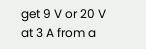get 9 V or 20 V at 3 A from a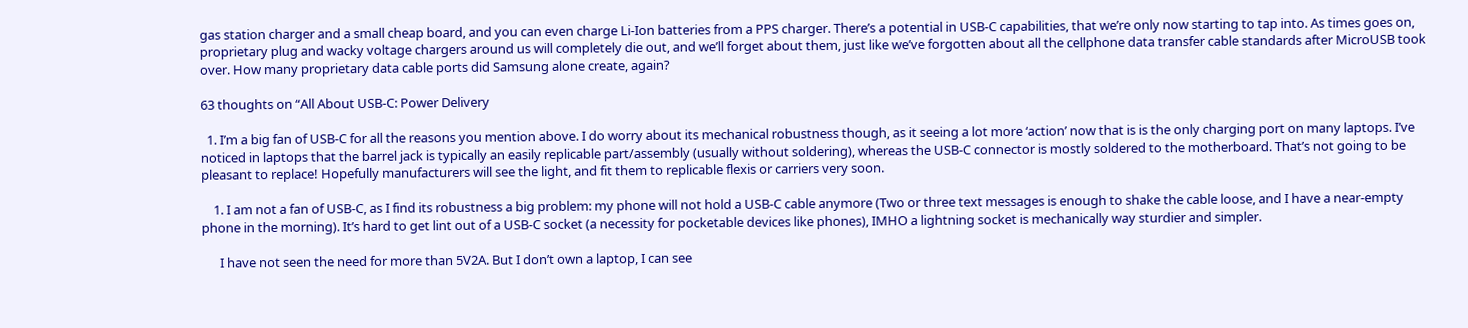gas station charger and a small cheap board, and you can even charge Li-Ion batteries from a PPS charger. There’s a potential in USB-C capabilities, that we’re only now starting to tap into. As times goes on, proprietary plug and wacky voltage chargers around us will completely die out, and we’ll forget about them, just like we’ve forgotten about all the cellphone data transfer cable standards after MicroUSB took over. How many proprietary data cable ports did Samsung alone create, again?

63 thoughts on “All About USB-C: Power Delivery

  1. I’m a big fan of USB-C for all the reasons you mention above. I do worry about its mechanical robustness though, as it seeing a lot more ‘action’ now that is is the only charging port on many laptops. I’ve noticed in laptops that the barrel jack is typically an easily replicable part/assembly (usually without soldering), whereas the USB-C connector is mostly soldered to the motherboard. That’s not going to be pleasant to replace! Hopefully manufacturers will see the light, and fit them to replicable flexis or carriers very soon.

    1. I am not a fan of USB-C, as I find its robustness a big problem: my phone will not hold a USB-C cable anymore (Two or three text messages is enough to shake the cable loose, and I have a near-empty phone in the morning). It’s hard to get lint out of a USB-C socket (a necessity for pocketable devices like phones), IMHO a lightning socket is mechanically way sturdier and simpler.

      I have not seen the need for more than 5V2A. But I don’t own a laptop, I can see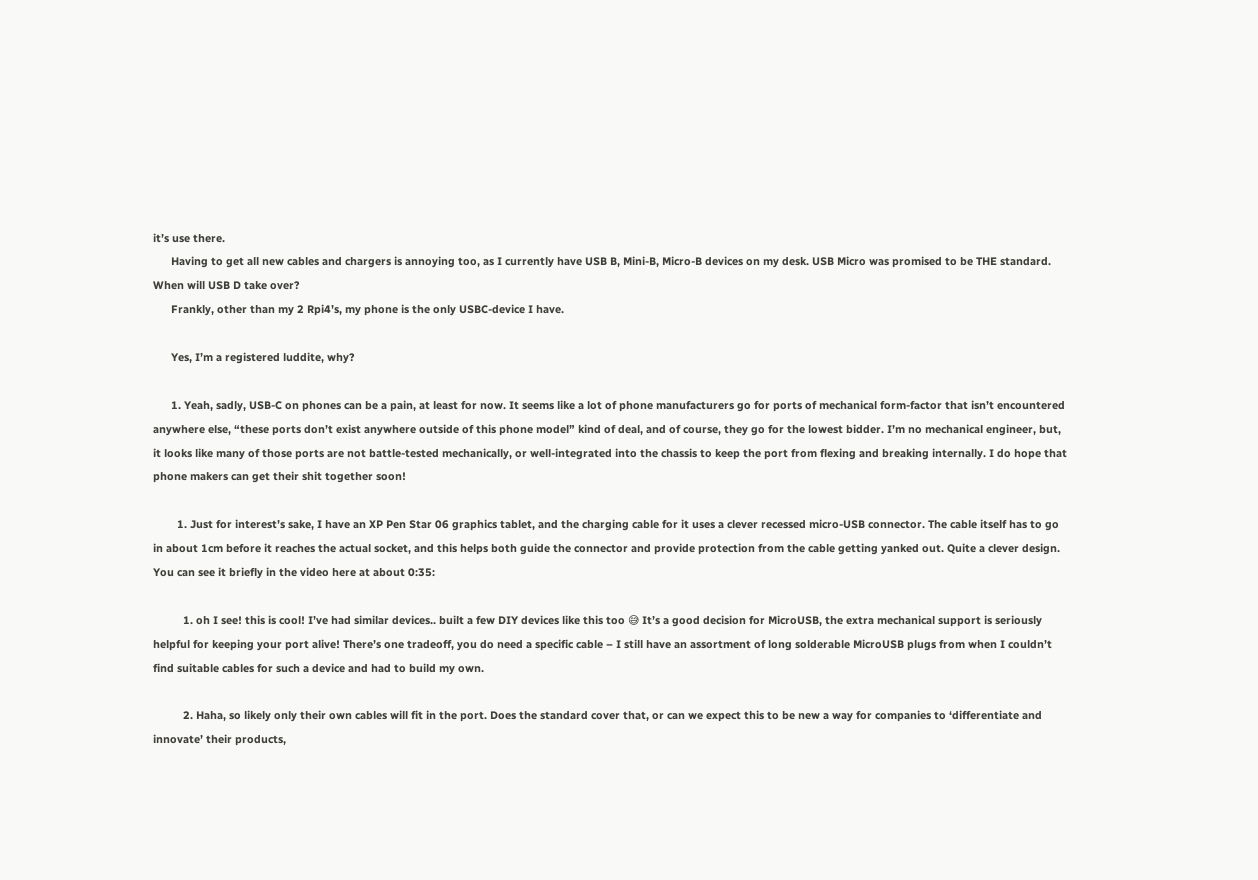it’s use there.
      Having to get all new cables and chargers is annoying too, as I currently have USB B, Mini-B, Micro-B devices on my desk. USB Micro was promised to be THE standard. When will USB D take over?
      Frankly, other than my 2 Rpi4’s, my phone is the only USBC-device I have.

      Yes, I’m a registered luddite, why?

      1. Yeah, sadly, USB-C on phones can be a pain, at least for now. It seems like a lot of phone manufacturers go for ports of mechanical form-factor that isn’t encountered anywhere else, “these ports don’t exist anywhere outside of this phone model” kind of deal, and of course, they go for the lowest bidder. I’m no mechanical engineer, but, it looks like many of those ports are not battle-tested mechanically, or well-integrated into the chassis to keep the port from flexing and breaking internally. I do hope that phone makers can get their shit together soon!

        1. Just for interest’s sake, I have an XP Pen Star 06 graphics tablet, and the charging cable for it uses a clever recessed micro-USB connector. The cable itself has to go in about 1cm before it reaches the actual socket, and this helps both guide the connector and provide protection from the cable getting yanked out. Quite a clever design. You can see it briefly in the video here at about 0:35:

          1. oh I see! this is cool! I’ve had similar devices.. built a few DIY devices like this too 😅 It’s a good decision for MicroUSB, the extra mechanical support is seriously helpful for keeping your port alive! There’s one tradeoff, you do need a specific cable – I still have an assortment of long solderable MicroUSB plugs from when I couldn’t find suitable cables for such a device and had to build my own.

          2. Haha, so likely only their own cables will fit in the port. Does the standard cover that, or can we expect this to be new a way for companies to ‘differentiate and innovate’ their products,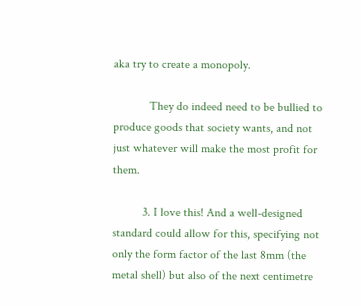aka try to create a monopoly.

            They do indeed need to be bullied to produce goods that society wants, and not just whatever will make the most profit for them.

          3. I love this! And a well-designed standard could allow for this, specifying not only the form factor of the last 8mm (the metal shell) but also of the next centimetre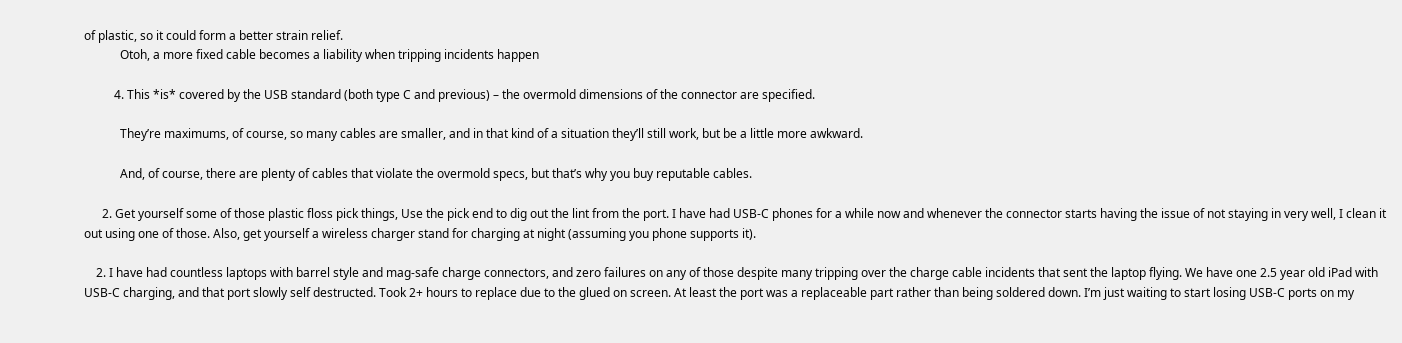of plastic, so it could form a better strain relief.
            Otoh, a more fixed cable becomes a liability when tripping incidents happen

          4. This *is* covered by the USB standard (both type C and previous) – the overmold dimensions of the connector are specified.

            They’re maximums, of course, so many cables are smaller, and in that kind of a situation they’ll still work, but be a little more awkward.

            And, of course, there are plenty of cables that violate the overmold specs, but that’s why you buy reputable cables.

      2. Get yourself some of those plastic floss pick things, Use the pick end to dig out the lint from the port. I have had USB-C phones for a while now and whenever the connector starts having the issue of not staying in very well, I clean it out using one of those. Also, get yourself a wireless charger stand for charging at night (assuming you phone supports it).

    2. I have had countless laptops with barrel style and mag-safe charge connectors, and zero failures on any of those despite many tripping over the charge cable incidents that sent the laptop flying. We have one 2.5 year old iPad with USB-C charging, and that port slowly self destructed. Took 2+ hours to replace due to the glued on screen. At least the port was a replaceable part rather than being soldered down. I’m just waiting to start losing USB-C ports on my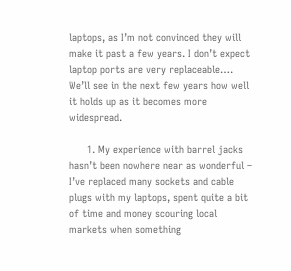laptops, as I’m not convinced they will make it past a few years. I don’t expect laptop ports are very replaceable…. We’ll see in the next few years how well it holds up as it becomes more widespread.

      1. My experience with barrel jacks hasn’t been nowhere near as wonderful – I’ve replaced many sockets and cable plugs with my laptops, spent quite a bit of time and money scouring local markets when something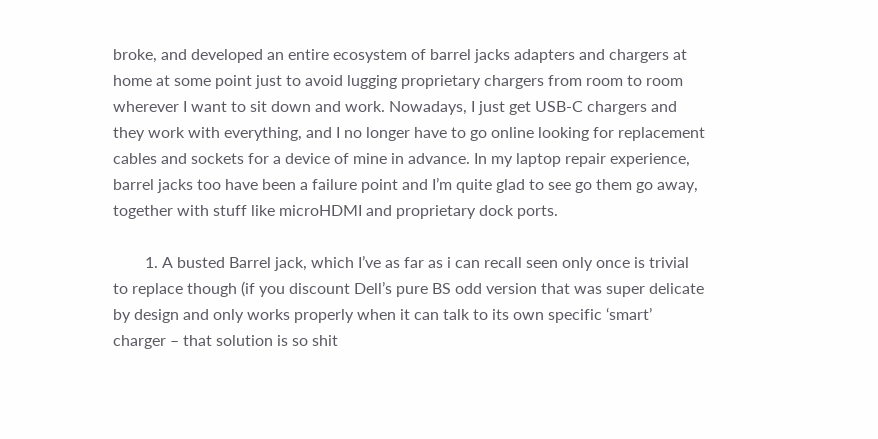broke, and developed an entire ecosystem of barrel jacks adapters and chargers at home at some point just to avoid lugging proprietary chargers from room to room wherever I want to sit down and work. Nowadays, I just get USB-C chargers and they work with everything, and I no longer have to go online looking for replacement cables and sockets for a device of mine in advance. In my laptop repair experience, barrel jacks too have been a failure point and I’m quite glad to see go them go away, together with stuff like microHDMI and proprietary dock ports.

        1. A busted Barrel jack, which I’ve as far as i can recall seen only once is trivial to replace though (if you discount Dell’s pure BS odd version that was super delicate by design and only works properly when it can talk to its own specific ‘smart’ charger – that solution is so shit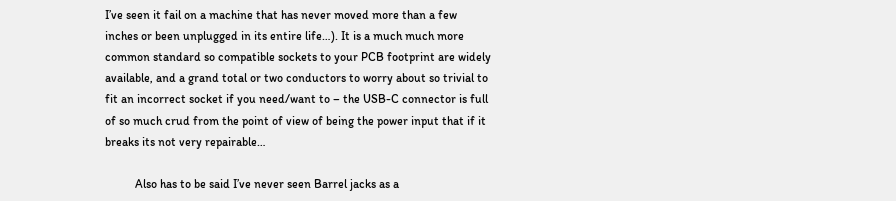I’ve seen it fail on a machine that has never moved more than a few inches or been unplugged in its entire life…). It is a much much more common standard so compatible sockets to your PCB footprint are widely available, and a grand total or two conductors to worry about so trivial to fit an incorrect socket if you need/want to – the USB-C connector is full of so much crud from the point of view of being the power input that if it breaks its not very repairable…

          Also has to be said I’ve never seen Barrel jacks as a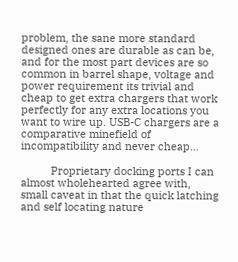problem, the sane more standard designed ones are durable as can be, and for the most part devices are so common in barrel shape, voltage and power requirement its trivial and cheap to get extra chargers that work perfectly for any extra locations you want to wire up. USB-C chargers are a comparative minefield of incompatibility and never cheap…

          Proprietary docking ports I can almost wholehearted agree with, small caveat in that the quick latching and self locating nature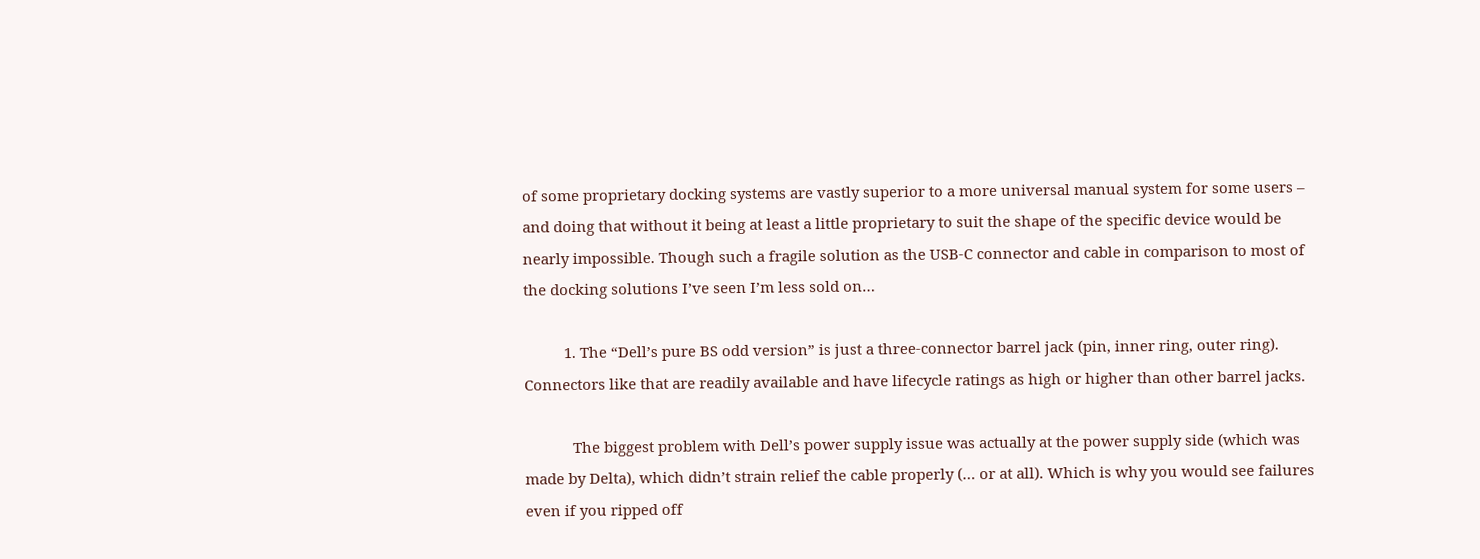of some proprietary docking systems are vastly superior to a more universal manual system for some users – and doing that without it being at least a little proprietary to suit the shape of the specific device would be nearly impossible. Though such a fragile solution as the USB-C connector and cable in comparison to most of the docking solutions I’ve seen I’m less sold on…

          1. The “Dell’s pure BS odd version” is just a three-connector barrel jack (pin, inner ring, outer ring). Connectors like that are readily available and have lifecycle ratings as high or higher than other barrel jacks.

            The biggest problem with Dell’s power supply issue was actually at the power supply side (which was made by Delta), which didn’t strain relief the cable properly (… or at all). Which is why you would see failures even if you ripped off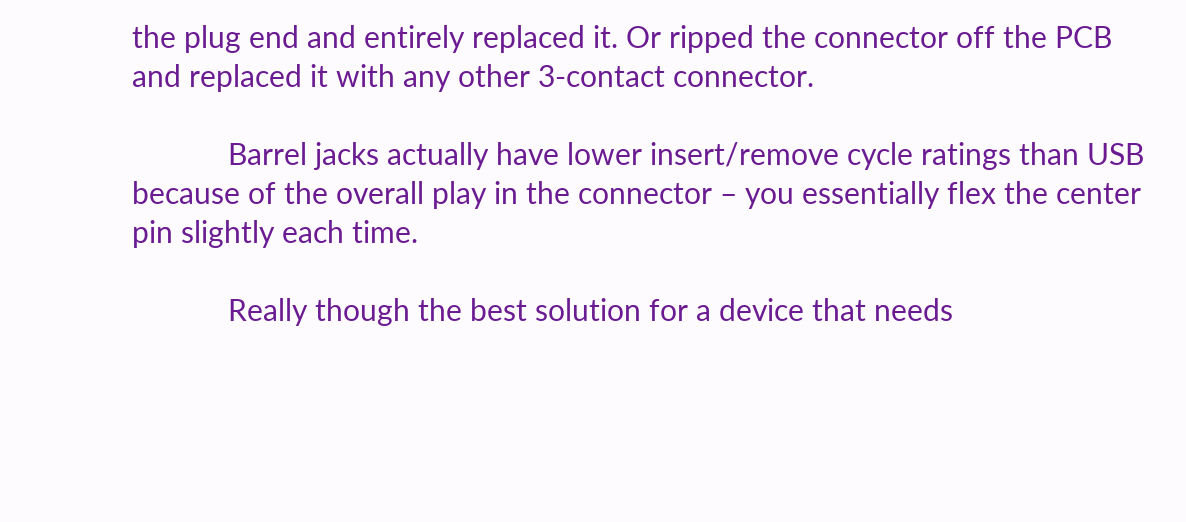the plug end and entirely replaced it. Or ripped the connector off the PCB and replaced it with any other 3-contact connector.

            Barrel jacks actually have lower insert/remove cycle ratings than USB because of the overall play in the connector – you essentially flex the center pin slightly each time.

            Really though the best solution for a device that needs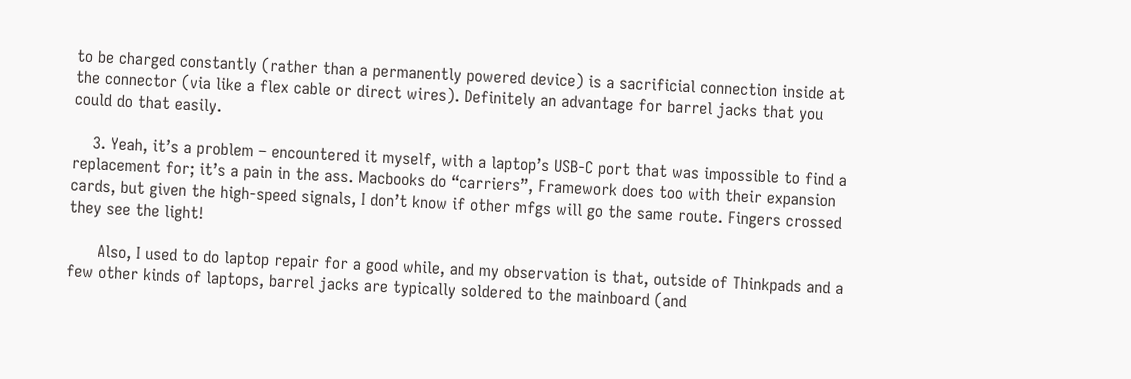to be charged constantly (rather than a permanently powered device) is a sacrificial connection inside at the connector (via like a flex cable or direct wires). Definitely an advantage for barrel jacks that you could do that easily.

    3. Yeah, it’s a problem – encountered it myself, with a laptop’s USB-C port that was impossible to find a replacement for; it’s a pain in the ass. Macbooks do “carriers”, Framework does too with their expansion cards, but given the high-speed signals, I don’t know if other mfgs will go the same route. Fingers crossed they see the light!

      Also, I used to do laptop repair for a good while, and my observation is that, outside of Thinkpads and a few other kinds of laptops, barrel jacks are typically soldered to the mainboard (and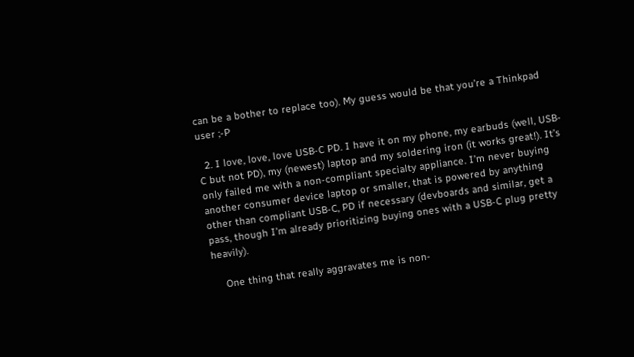can be a bother to replace too). My guess would be that you’re a Thinkpad user ;-P

  2. I love, love, love USB-C PD. I have it on my phone, my earbuds (well, USB-C but not PD), my (newest) laptop and my soldering iron (it works great!). It’s only failed me with a non-compliant specialty appliance. I’m never buying another consumer device laptop or smaller, that is powered by anything other than compliant USB-C, PD if necessary (devboards and similar, get a pass, though I’m already prioritizing buying ones with a USB-C plug pretty heavily).

    One thing that really aggravates me is non-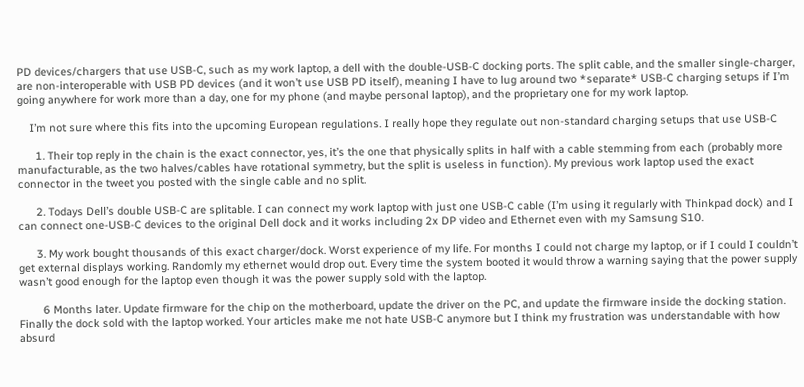PD devices/chargers that use USB-C, such as my work laptop, a dell with the double-USB-C docking ports. The split cable, and the smaller single-charger, are non-interoperable with USB PD devices (and it won’t use USB PD itself), meaning I have to lug around two *separate* USB-C charging setups if I’m going anywhere for work more than a day, one for my phone (and maybe personal laptop), and the proprietary one for my work laptop.

    I’m not sure where this fits into the upcoming European regulations. I really hope they regulate out non-standard charging setups that use USB-C

      1. Their top reply in the chain is the exact connector, yes, it’s the one that physically splits in half with a cable stemming from each (probably more manufacturable, as the two halves/cables have rotational symmetry, but the split is useless in function). My previous work laptop used the exact connector in the tweet you posted with the single cable and no split.

      2. Todays Dell’s double USB-C are splitable. I can connect my work laptop with just one USB-C cable (I’m using it regularly with Thinkpad dock) and I can connect one-USB-C devices to the original Dell dock and it works including 2x DP video and Ethernet even with my Samsung S10.

      3. My work bought thousands of this exact charger/dock. Worst experience of my life. For months I could not charge my laptop, or if I could I couldn’t get external displays working. Randomly my ethernet would drop out. Every time the system booted it would throw a warning saying that the power supply wasn’t good enough for the laptop even though it was the power supply sold with the laptop.

        6 Months later. Update firmware for the chip on the motherboard, update the driver on the PC, and update the firmware inside the docking station. Finally the dock sold with the laptop worked. Your articles make me not hate USB-C anymore but I think my frustration was understandable with how absurd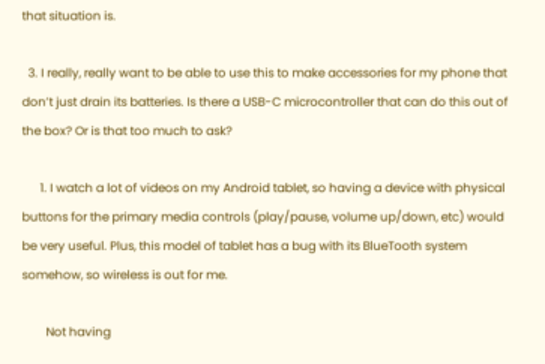that situation is.

  3. I really, really want to be able to use this to make accessories for my phone that don’t just drain its batteries. Is there a USB-C microcontroller that can do this out of the box? Or is that too much to ask?

      1. I watch a lot of videos on my Android tablet, so having a device with physical buttons for the primary media controls (play/pause, volume up/down, etc) would be very useful. Plus, this model of tablet has a bug with its BlueTooth system somehow, so wireless is out for me.

        Not having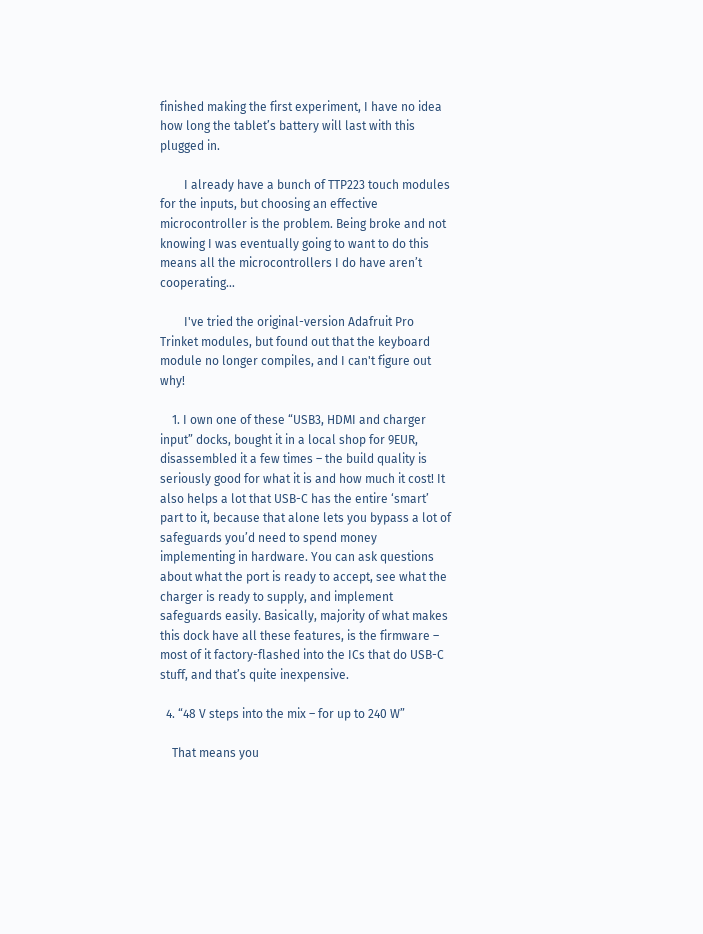finished making the first experiment, I have no idea how long the tablet’s battery will last with this plugged in.

        I already have a bunch of TTP223 touch modules for the inputs, but choosing an effective microcontroller is the problem. Being broke and not knowing I was eventually going to want to do this means all the microcontrollers I do have aren’t cooperating…

        I've tried the original-version Adafruit Pro Trinket modules, but found out that the keyboard module no longer compiles, and I can't figure out why!

    1. I own one of these “USB3, HDMI and charger input” docks, bought it in a local shop for 9EUR, disassembled it a few times – the build quality is seriously good for what it is and how much it cost! It also helps a lot that USB-C has the entire ‘smart’ part to it, because that alone lets you bypass a lot of safeguards you’d need to spend money implementing in hardware. You can ask questions about what the port is ready to accept, see what the charger is ready to supply, and implement safeguards easily. Basically, majority of what makes this dock have all these features, is the firmware – most of it factory-flashed into the ICs that do USB-C stuff, and that’s quite inexpensive.

  4. “48 V steps into the mix – for up to 240 W”

    That means you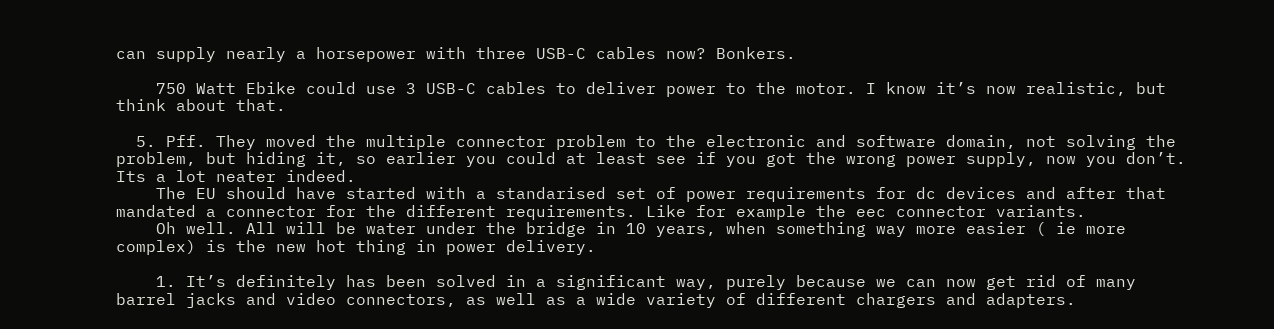can supply nearly a horsepower with three USB-C cables now? Bonkers.

    750 Watt Ebike could use 3 USB-C cables to deliver power to the motor. I know it’s now realistic, but think about that.

  5. Pff. They moved the multiple connector problem to the electronic and software domain, not solving the problem, but hiding it, so earlier you could at least see if you got the wrong power supply, now you don’t. Its a lot neater indeed.
    The EU should have started with a standarised set of power requirements for dc devices and after that mandated a connector for the different requirements. Like for example the eec connector variants.
    Oh well. All will be water under the bridge in 10 years, when something way more easier ( ie more complex) is the new hot thing in power delivery.

    1. It’s definitely has been solved in a significant way, purely because we can now get rid of many barrel jacks and video connectors, as well as a wide variety of different chargers and adapters.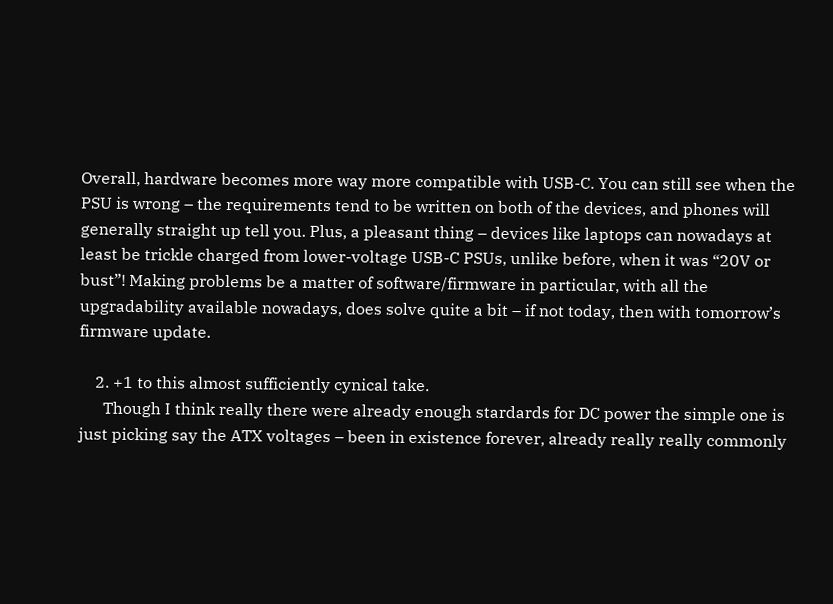Overall, hardware becomes more way more compatible with USB-C. You can still see when the PSU is wrong – the requirements tend to be written on both of the devices, and phones will generally straight up tell you. Plus, a pleasant thing – devices like laptops can nowadays at least be trickle charged from lower-voltage USB-C PSUs, unlike before, when it was “20V or bust”! Making problems be a matter of software/firmware in particular, with all the upgradability available nowadays, does solve quite a bit – if not today, then with tomorrow’s firmware update.

    2. +1 to this almost sufficiently cynical take.
      Though I think really there were already enough stardards for DC power the simple one is just picking say the ATX voltages – been in existence forever, already really really commonly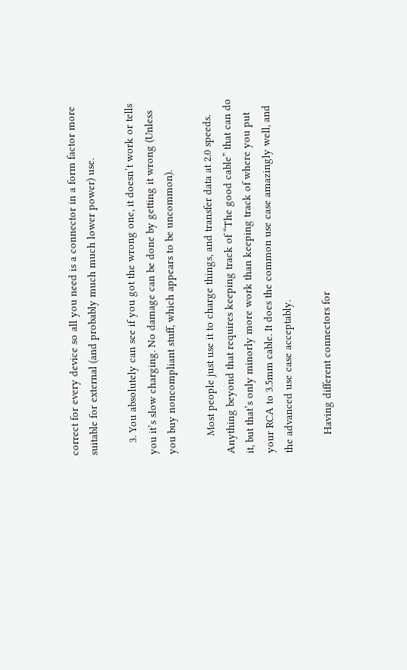correct for every device so all you need is a connector in a form factor more suitable for external (and probably much much lower power) use.

    3. You absolutely can see if you got the wrong one, it doesn’t work or tells you it’s slow charging. No damage can be done by getting it wrong (Unless you buy noncompliant stuff, which appears to be uncommon).

      Most people just use it to charge things, and transfer data at 2.0 speeds. Anything beyond that requires keeping track of “The good cable” that can do it, but that’s only minorly more work than keeping track of where you put your RCA to 3.5mm cable. It does the common use case amazingly well, and the advanced use case acceptably.

      Having different connectors for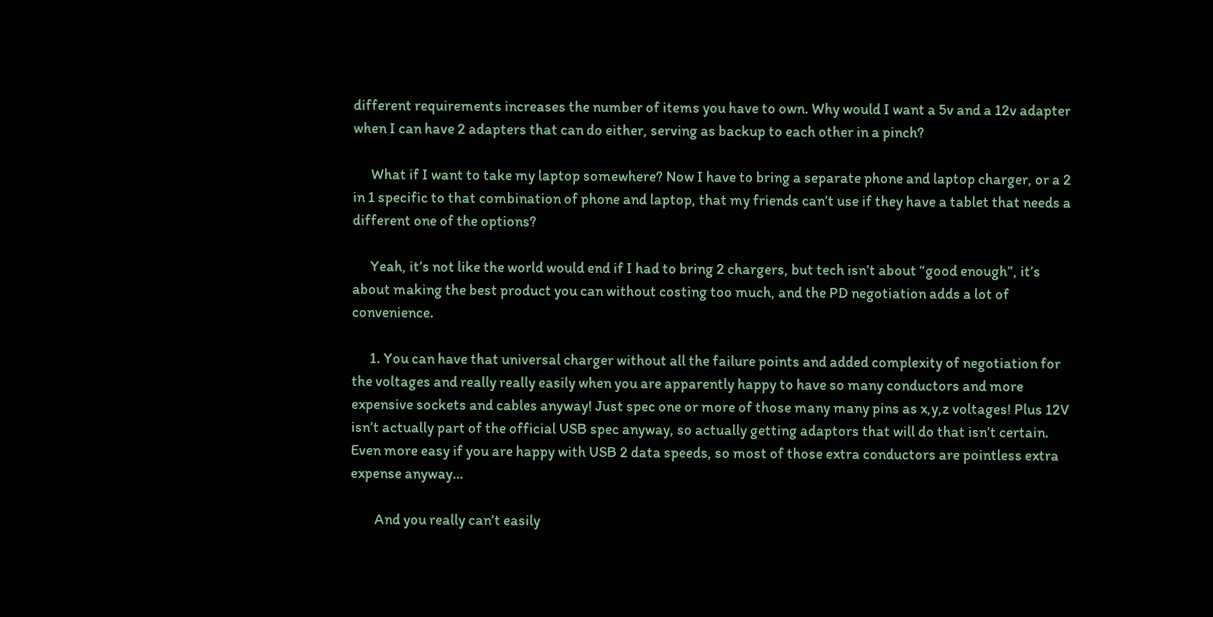different requirements increases the number of items you have to own. Why would I want a 5v and a 12v adapter when I can have 2 adapters that can do either, serving as backup to each other in a pinch?

      What if I want to take my laptop somewhere? Now I have to bring a separate phone and laptop charger, or a 2 in 1 specific to that combination of phone and laptop, that my friends can’t use if they have a tablet that needs a different one of the options?

      Yeah, it’s not like the world would end if I had to bring 2 chargers, but tech isn’t about “good enough”, it’s about making the best product you can without costing too much, and the PD negotiation adds a lot of convenience.

      1. You can have that universal charger without all the failure points and added complexity of negotiation for the voltages and really really easily when you are apparently happy to have so many conductors and more expensive sockets and cables anyway! Just spec one or more of those many many pins as x,y,z voltages! Plus 12V isn’t actually part of the official USB spec anyway, so actually getting adaptors that will do that isn’t certain. Even more easy if you are happy with USB 2 data speeds, so most of those extra conductors are pointless extra expense anyway…

        And you really can’t easily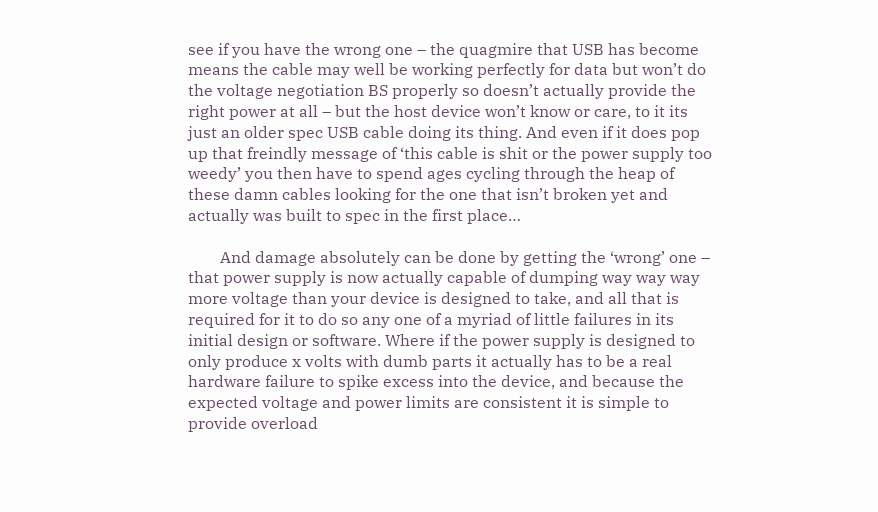see if you have the wrong one – the quagmire that USB has become means the cable may well be working perfectly for data but won’t do the voltage negotiation BS properly so doesn’t actually provide the right power at all – but the host device won’t know or care, to it its just an older spec USB cable doing its thing. And even if it does pop up that freindly message of ‘this cable is shit or the power supply too weedy’ you then have to spend ages cycling through the heap of these damn cables looking for the one that isn’t broken yet and actually was built to spec in the first place…

        And damage absolutely can be done by getting the ‘wrong’ one – that power supply is now actually capable of dumping way way way more voltage than your device is designed to take, and all that is required for it to do so any one of a myriad of little failures in its initial design or software. Where if the power supply is designed to only produce x volts with dumb parts it actually has to be a real hardware failure to spike excess into the device, and because the expected voltage and power limits are consistent it is simple to provide overload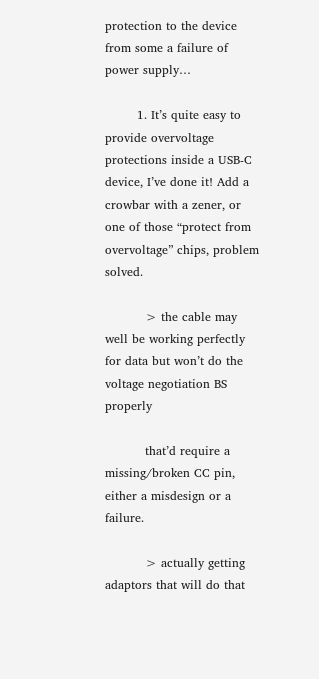protection to the device from some a failure of power supply…

        1. It’s quite easy to provide overvoltage protections inside a USB-C device, I’ve done it! Add a crowbar with a zener, or one of those “protect from overvoltage” chips, problem solved.

          > the cable may well be working perfectly for data but won’t do the voltage negotiation BS properly

          that’d require a missing/broken CC pin, either a misdesign or a failure.

          > actually getting adaptors that will do that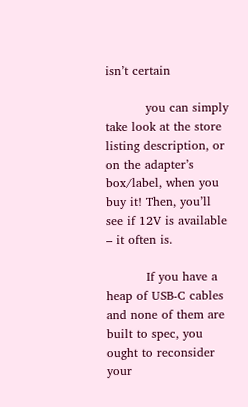isn’t certain

          you can simply take look at the store listing description, or on the adapter’s box/label, when you buy it! Then, you’ll see if 12V is available – it often is.

          If you have a heap of USB-C cables and none of them are built to spec, you ought to reconsider your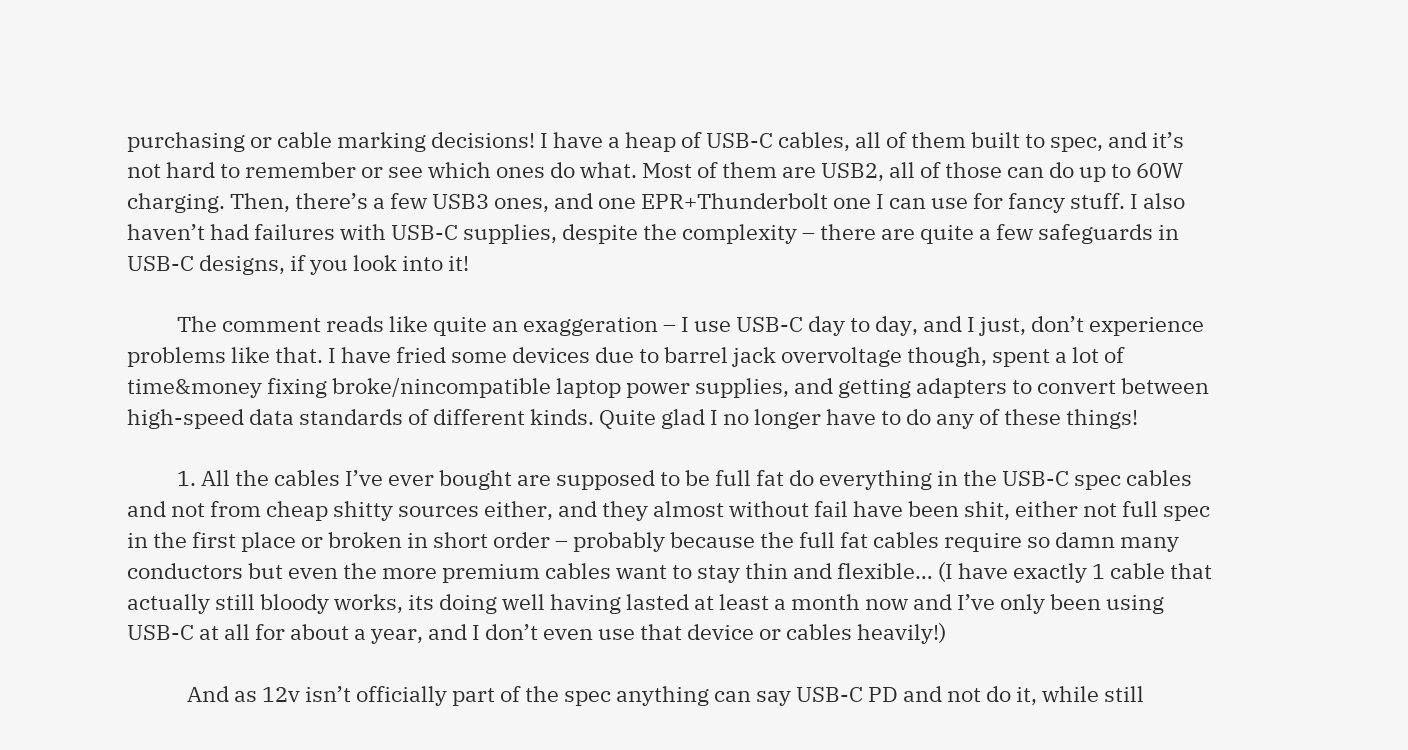purchasing or cable marking decisions! I have a heap of USB-C cables, all of them built to spec, and it’s not hard to remember or see which ones do what. Most of them are USB2, all of those can do up to 60W charging. Then, there’s a few USB3 ones, and one EPR+Thunderbolt one I can use for fancy stuff. I also haven’t had failures with USB-C supplies, despite the complexity – there are quite a few safeguards in USB-C designs, if you look into it!

          The comment reads like quite an exaggeration – I use USB-C day to day, and I just, don’t experience problems like that. I have fried some devices due to barrel jack overvoltage though, spent a lot of time&money fixing broke/nincompatible laptop power supplies, and getting adapters to convert between high-speed data standards of different kinds. Quite glad I no longer have to do any of these things!

          1. All the cables I’ve ever bought are supposed to be full fat do everything in the USB-C spec cables and not from cheap shitty sources either, and they almost without fail have been shit, either not full spec in the first place or broken in short order – probably because the full fat cables require so damn many conductors but even the more premium cables want to stay thin and flexible… (I have exactly 1 cable that actually still bloody works, its doing well having lasted at least a month now and I’ve only been using USB-C at all for about a year, and I don’t even use that device or cables heavily!)

            And as 12v isn’t officially part of the spec anything can say USB-C PD and not do it, while still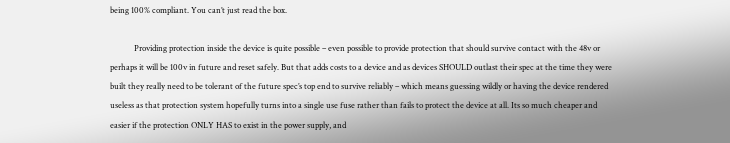being 100% compliant. You can’t just read the box.

            Providing protection inside the device is quite possible – even possible to provide protection that should survive contact with the 48v or perhaps it will be 100v in future and reset safely. But that adds costs to a device and as devices SHOULD outlast their spec at the time they were built they really need to be tolerant of the future spec’s top end to survive reliably – which means guessing wildly or having the device rendered useless as that protection system hopefully turns into a single use fuse rather than fails to protect the device at all. Its so much cheaper and easier if the protection ONLY HAS to exist in the power supply, and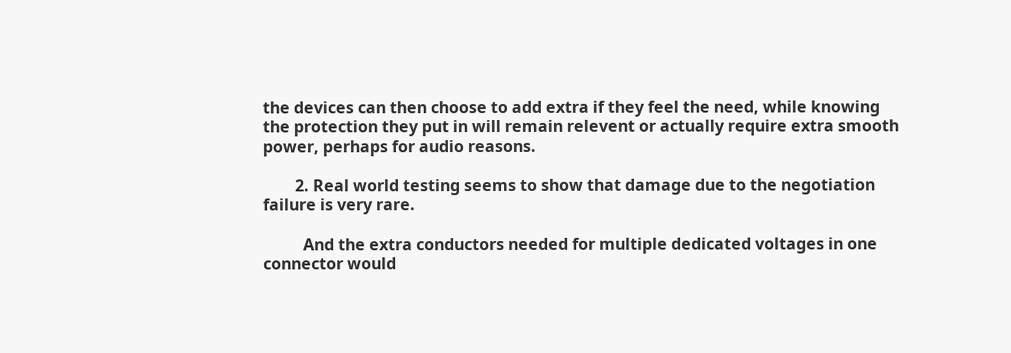the devices can then choose to add extra if they feel the need, while knowing the protection they put in will remain relevent or actually require extra smooth power, perhaps for audio reasons.

        2. Real world testing seems to show that damage due to the negotiation failure is very rare.

          And the extra conductors needed for multiple dedicated voltages in one connector would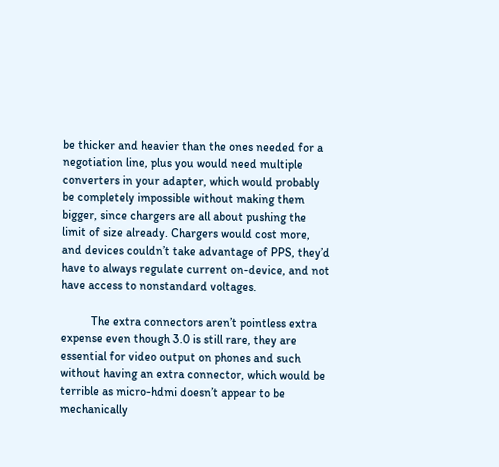be thicker and heavier than the ones needed for a negotiation line, plus you would need multiple converters in your adapter, which would probably be completely impossible without making them bigger, since chargers are all about pushing the limit of size already. Chargers would cost more, and devices couldn’t take advantage of PPS, they’d have to always regulate current on-device, and not have access to nonstandard voltages.

          The extra connectors aren’t pointless extra expense even though 3.0 is still rare, they are essential for video output on phones and such without having an extra connector, which would be terrible as micro-hdmi doesn’t appear to be mechanically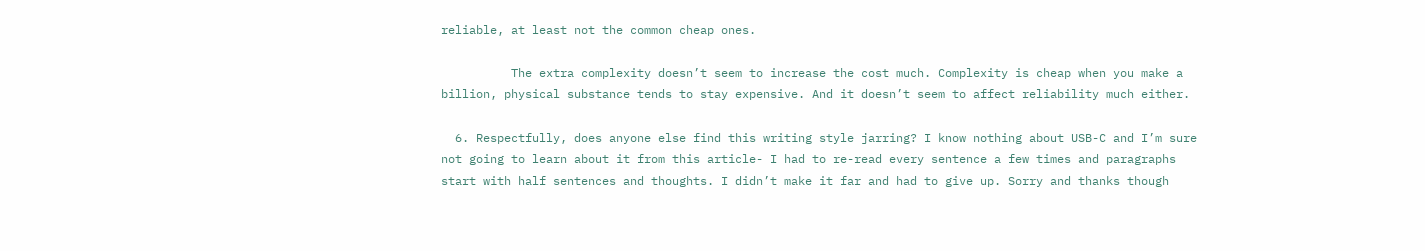reliable, at least not the common cheap ones.

          The extra complexity doesn’t seem to increase the cost much. Complexity is cheap when you make a billion, physical substance tends to stay expensive. And it doesn’t seem to affect reliability much either.

  6. Respectfully, does anyone else find this writing style jarring? I know nothing about USB-C and I’m sure not going to learn about it from this article- I had to re-read every sentence a few times and paragraphs start with half sentences and thoughts. I didn’t make it far and had to give up. Sorry and thanks though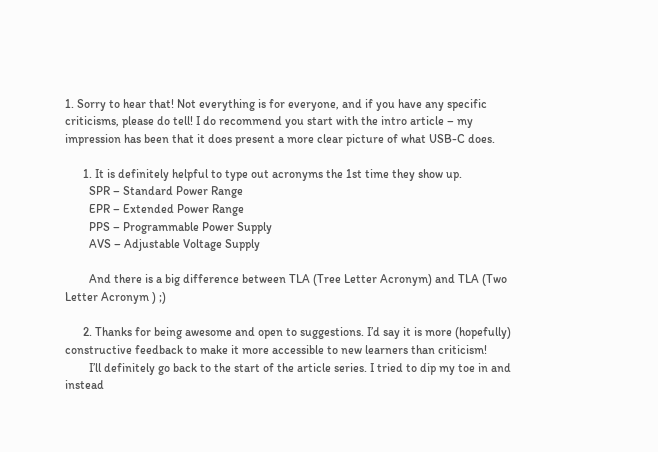1. Sorry to hear that! Not everything is for everyone, and if you have any specific criticisms, please do tell! I do recommend you start with the intro article – my impression has been that it does present a more clear picture of what USB-C does.

      1. It is definitely helpful to type out acronyms the 1st time they show up.
        SPR – Standard Power Range
        EPR – Extended Power Range
        PPS – Programmable Power Supply
        AVS – Adjustable Voltage Supply

        And there is a big difference between TLA (Tree Letter Acronym) and TLA (Two Letter Acronym ) ;)

      2. Thanks for being awesome and open to suggestions. I’d say it is more (hopefully) constructive feedback to make it more accessible to new learners than criticism!
        I’ll definitely go back to the start of the article series. I tried to dip my toe in and instead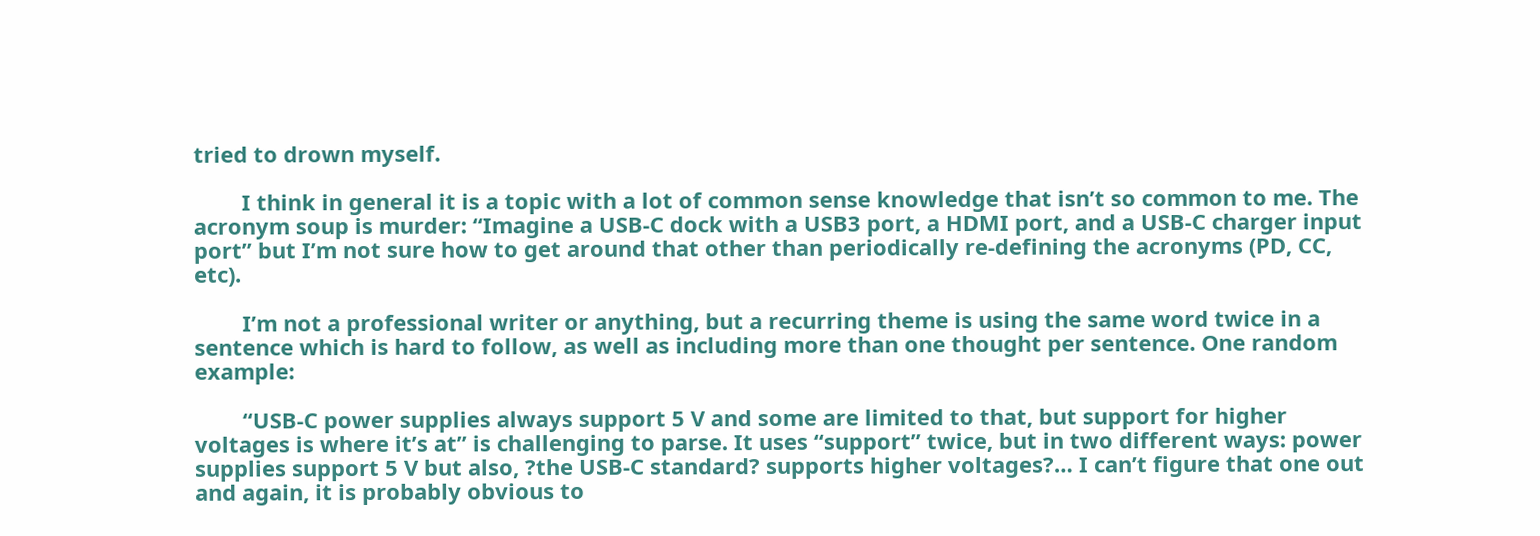tried to drown myself.

        I think in general it is a topic with a lot of common sense knowledge that isn’t so common to me. The acronym soup is murder: “Imagine a USB-C dock with a USB3 port, a HDMI port, and a USB-C charger input port” but I’m not sure how to get around that other than periodically re-defining the acronyms (PD, CC, etc).

        I’m not a professional writer or anything, but a recurring theme is using the same word twice in a sentence which is hard to follow, as well as including more than one thought per sentence. One random example:

        “USB-C power supplies always support 5 V and some are limited to that, but support for higher voltages is where it’s at” is challenging to parse. It uses “support” twice, but in two different ways: power supplies support 5 V but also, ?the USB-C standard? supports higher voltages?… I can’t figure that one out and again, it is probably obvious to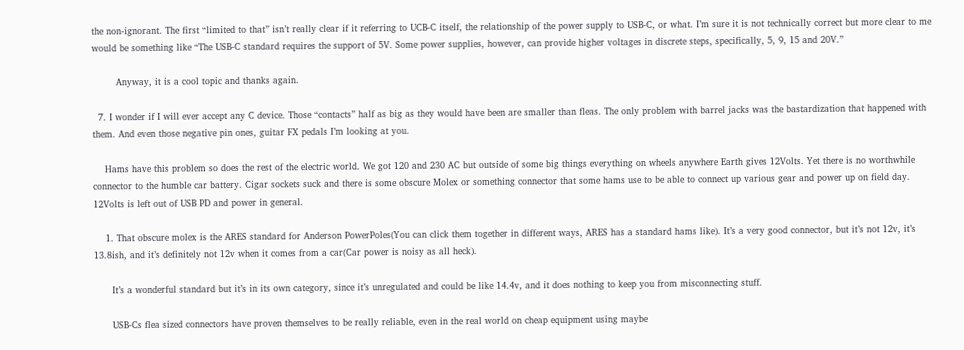the non-ignorant. The first “limited to that” isn’t really clear if it referring to UCB-C itself, the relationship of the power supply to USB-C, or what. I’m sure it is not technically correct but more clear to me would be something like “The USB-C standard requires the support of 5V. Some power supplies, however, can provide higher voltages in discrete steps, specifically, 5, 9, 15 and 20V.”

        Anyway, it is a cool topic and thanks again.

  7. I wonder if I will ever accept any C device. Those “contacts” half as big as they would have been are smaller than fleas. The only problem with barrel jacks was the bastardization that happened with them. And even those negative pin ones, guitar FX pedals I’m looking at you.

    Hams have this problem so does the rest of the electric world. We got 120 and 230 AC but outside of some big things everything on wheels anywhere Earth gives 12Volts. Yet there is no worthwhile connector to the humble car battery. Cigar sockets suck and there is some obscure Molex or something connector that some hams use to be able to connect up various gear and power up on field day. 12Volts is left out of USB PD and power in general.

    1. That obscure molex is the ARES standard for Anderson PowerPoles(You can click them together in different ways, ARES has a standard hams like). It’s a very good connector, but it’s not 12v, it’s 13.8ish, and it’s definitely not 12v when it comes from a car(Car power is noisy as all heck).

      It’s a wonderful standard but it’s in its own category, since it’s unregulated and could be like 14.4v, and it does nothing to keep you from misconnecting stuff.

      USB-Cs flea sized connectors have proven themselves to be really reliable, even in the real world on cheap equipment using maybe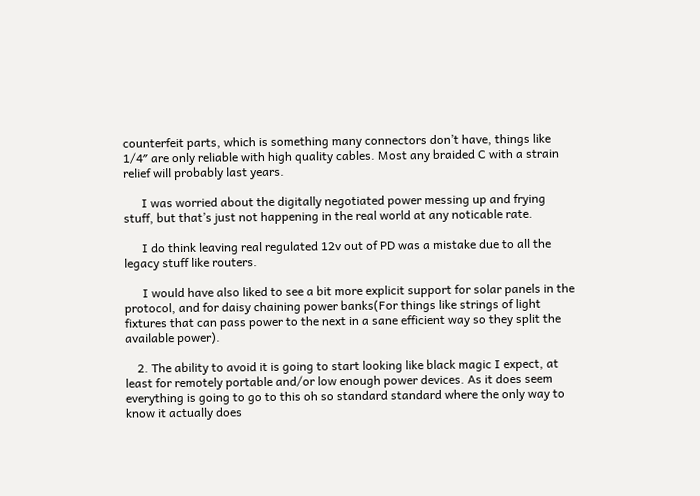counterfeit parts, which is something many connectors don’t have, things like 1/4″ are only reliable with high quality cables. Most any braided C with a strain relief will probably last years.

      I was worried about the digitally negotiated power messing up and frying stuff, but that’s just not happening in the real world at any noticable rate.

      I do think leaving real regulated 12v out of PD was a mistake due to all the legacy stuff like routers.

      I would have also liked to see a bit more explicit support for solar panels in the protocol, and for daisy chaining power banks(For things like strings of light fixtures that can pass power to the next in a sane efficient way so they split the available power).

    2. The ability to avoid it is going to start looking like black magic I expect, at least for remotely portable and/or low enough power devices. As it does seem everything is going to go to this oh so standard standard where the only way to know it actually does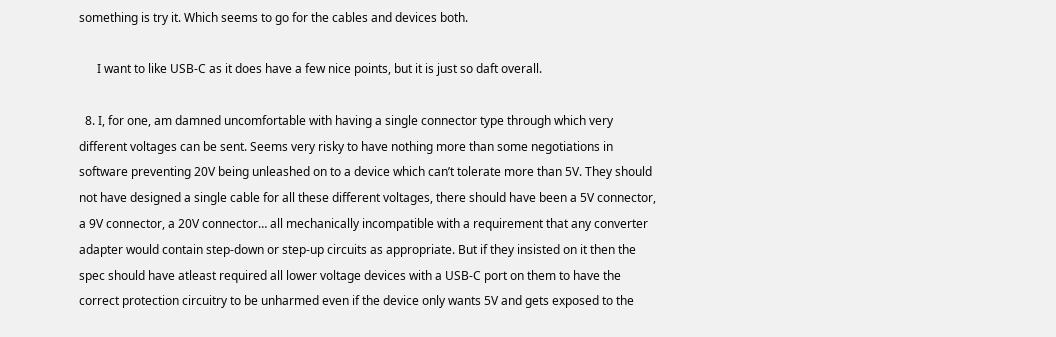something is try it. Which seems to go for the cables and devices both.

      I want to like USB-C as it does have a few nice points, but it is just so daft overall.

  8. I, for one, am damned uncomfortable with having a single connector type through which very different voltages can be sent. Seems very risky to have nothing more than some negotiations in software preventing 20V being unleashed on to a device which can’t tolerate more than 5V. They should not have designed a single cable for all these different voltages, there should have been a 5V connector, a 9V connector, a 20V connector… all mechanically incompatible with a requirement that any converter adapter would contain step-down or step-up circuits as appropriate. But if they insisted on it then the spec should have atleast required all lower voltage devices with a USB-C port on them to have the correct protection circuitry to be unharmed even if the device only wants 5V and gets exposed to the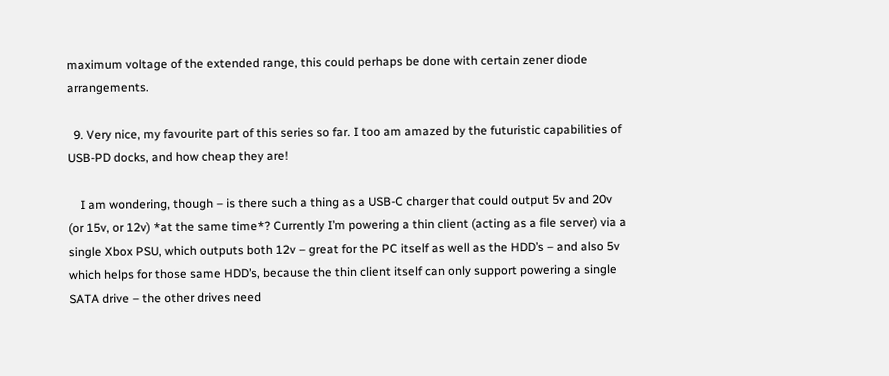maximum voltage of the extended range, this could perhaps be done with certain zener diode arrangements.

  9. Very nice, my favourite part of this series so far. I too am amazed by the futuristic capabilities of USB-PD docks, and how cheap they are!

    I am wondering, though – is there such a thing as a USB-C charger that could output 5v and 20v (or 15v, or 12v) *at the same time*? Currently I’m powering a thin client (acting as a file server) via a single Xbox PSU, which outputs both 12v – great for the PC itself as well as the HDD’s – and also 5v which helps for those same HDD’s, because the thin client itself can only support powering a single SATA drive – the other drives need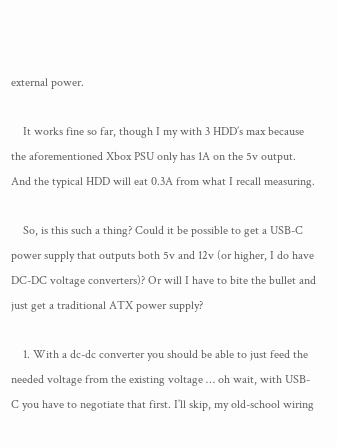external power.

    It works fine so far, though I my with 3 HDD’s max because the aforementioned Xbox PSU only has 1A on the 5v output. And the typical HDD will eat 0.3A from what I recall measuring.

    So, is this such a thing? Could it be possible to get a USB-C power supply that outputs both 5v and 12v (or higher, I do have DC-DC voltage converters)? Or will I have to bite the bullet and just get a traditional ATX power supply?

    1. With a dc-dc converter you should be able to just feed the needed voltage from the existing voltage … oh wait, with USB-C you have to negotiate that first. I’ll skip, my old-school wiring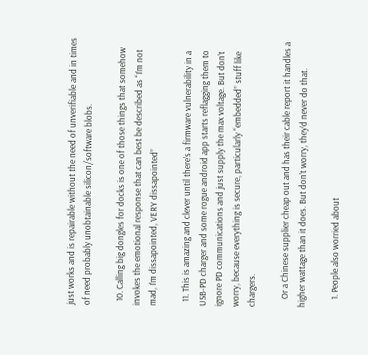just works and is repairable without the need of unverifiable and in times of need probably unobtainable silicon/software blobs.

  10. Calling big dongles for docks is one of those things that somehow invokes the emotional response that can best be described as “I’m not mad, I’m dissapointed, VERY dissapointed”

  11. This is amazing and clever until there’s a firmware vulnerability in a USB-PD charger and some rogue android app starts reflagging them to ignore PD communications and just supply the max voltage. But don’t worry, because everything is secure, particularly “embedded” stuff like chargers.

    Or a Chinese supplier cheap out and has their cable report it handles a higher wattage than it does. But don’t worry, they’d never do that.

    1. People also worried about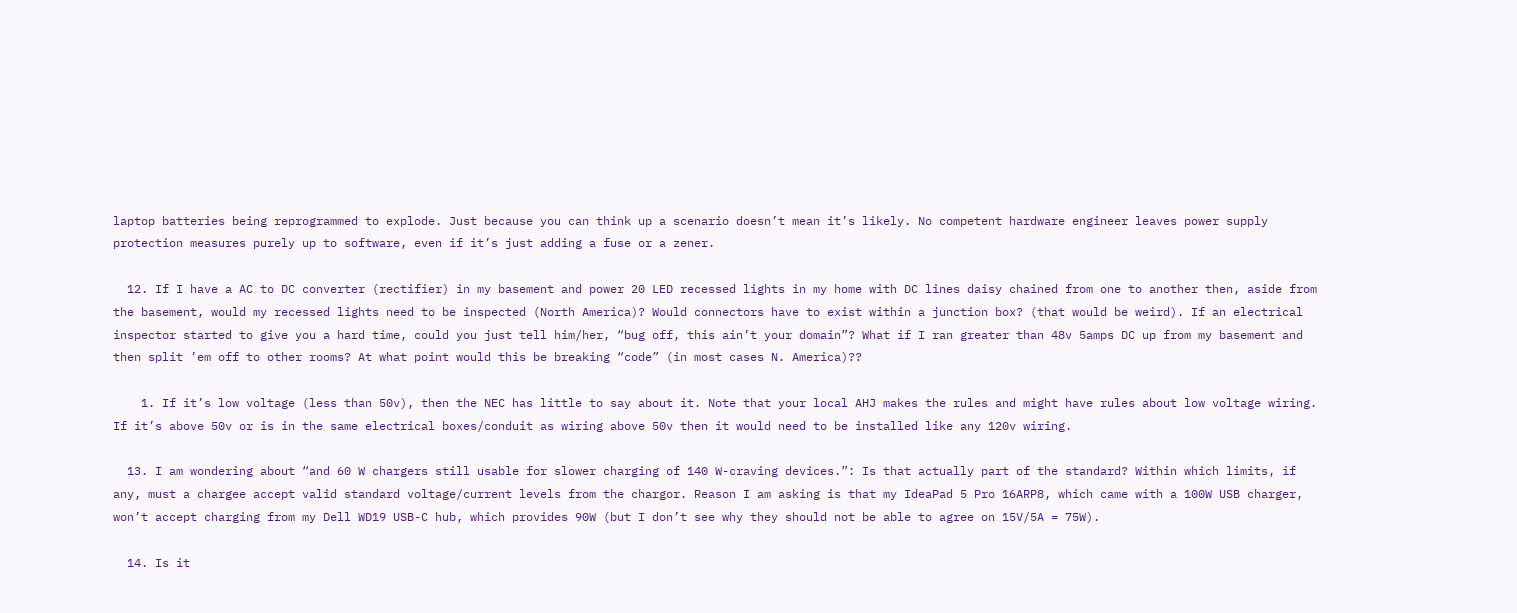laptop batteries being reprogrammed to explode. Just because you can think up a scenario doesn’t mean it’s likely. No competent hardware engineer leaves power supply protection measures purely up to software, even if it’s just adding a fuse or a zener.

  12. If I have a AC to DC converter (rectifier) in my basement and power 20 LED recessed lights in my home with DC lines daisy chained from one to another then, aside from the basement, would my recessed lights need to be inspected (North America)? Would connectors have to exist within a junction box? (that would be weird). If an electrical inspector started to give you a hard time, could you just tell him/her, “bug off, this ain’t your domain”? What if I ran greater than 48v 5amps DC up from my basement and then split ’em off to other rooms? At what point would this be breaking “code” (in most cases N. America)??

    1. If it’s low voltage (less than 50v), then the NEC has little to say about it. Note that your local AHJ makes the rules and might have rules about low voltage wiring. If it’s above 50v or is in the same electrical boxes/conduit as wiring above 50v then it would need to be installed like any 120v wiring.

  13. I am wondering about “and 60 W chargers still usable for slower charging of 140 W-craving devices.”: Is that actually part of the standard? Within which limits, if any, must a chargee accept valid standard voltage/current levels from the chargor. Reason I am asking is that my IdeaPad 5 Pro 16ARP8, which came with a 100W USB charger, won’t accept charging from my Dell WD19 USB-C hub, which provides 90W (but I don’t see why they should not be able to agree on 15V/5A = 75W).

  14. Is it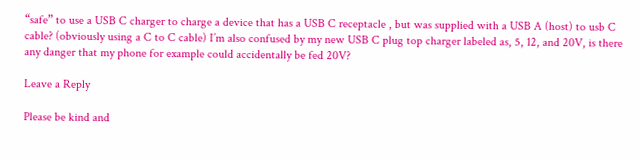“safe” to use a USB C charger to charge a device that has a USB C receptacle , but was supplied with a USB A (host) to usb C cable? (obviously using a C to C cable) I’m also confused by my new USB C plug top charger labeled as, 5, 12, and 20V, is there any danger that my phone for example could accidentally be fed 20V?

Leave a Reply

Please be kind and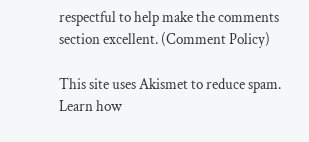respectful to help make the comments section excellent. (Comment Policy)

This site uses Akismet to reduce spam. Learn how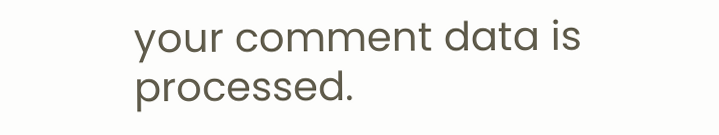your comment data is processed.